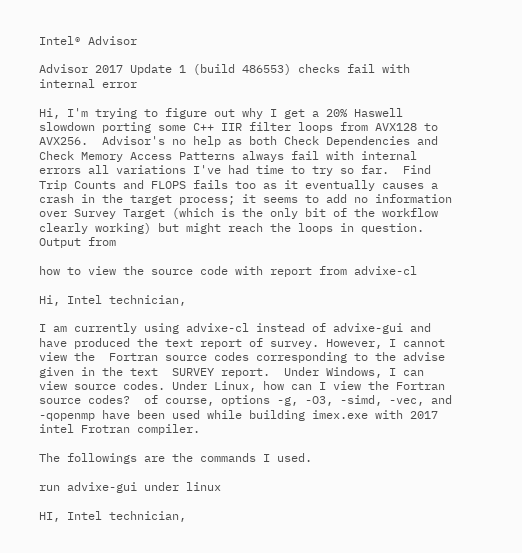Intel® Advisor

Advisor 2017 Update 1 (build 486553) checks fail with internal error

Hi, I'm trying to figure out why I get a 20% Haswell slowdown porting some C++ IIR filter loops from AVX128 to AVX256.  Advisor's no help as both Check Dependencies and Check Memory Access Patterns always fail with internal errors all variations I've had time to try so far.  Find Trip Counts and FLOPS fails too as it eventually causes a crash in the target process; it seems to add no information over Survey Target (which is the only bit of the workflow clearly working) but might reach the loops in question.  Output from

how to view the source code with report from advixe-cl

Hi, Intel technician,

I am currently using advixe-cl instead of advixe-gui and have produced the text report of survey. However, I cannot view the  Fortran source codes corresponding to the advise given in the text  SURVEY report.  Under Windows, I can view source codes. Under Linux, how can I view the Fortran source codes?  of course, options -g, -O3, -simd, -vec, and -qopenmp have been used while building imex.exe with 2017 intel Frotran compiler.

The followings are the commands I used.

run advixe-gui under linux

HI, Intel technician,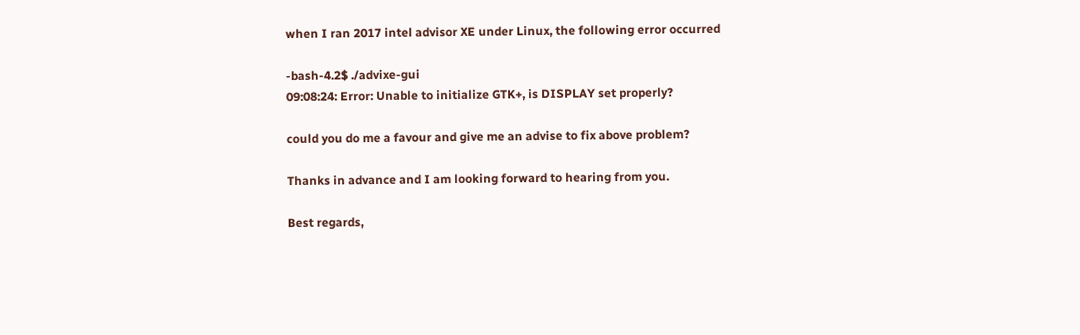when I ran 2017 intel advisor XE under Linux, the following error occurred

-bash-4.2$ ./advixe-gui
09:08:24: Error: Unable to initialize GTK+, is DISPLAY set properly?

could you do me a favour and give me an advise to fix above problem?

Thanks in advance and I am looking forward to hearing from you.

Best regards,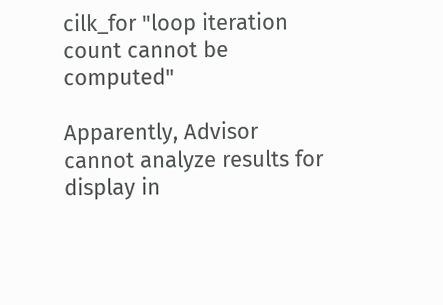cilk_for "loop iteration count cannot be computed"

Apparently, Advisor cannot analyze results for display in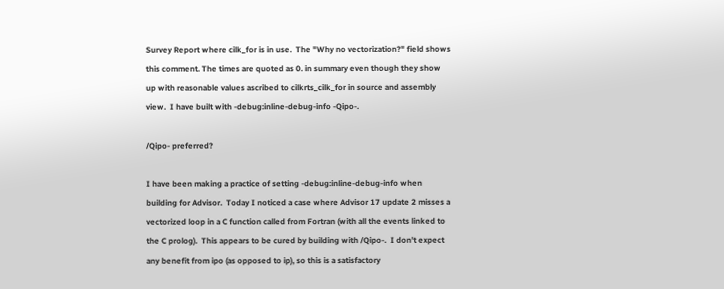Survey Report where cilk_for is in use.  The "Why no vectorization?" field shows this comment. The times are quoted as 0. in summary even though they show up with reasonable values ascribed to cilkrts_cilk_for in source and assembly view.  I have built with -debug:inline-debug-info -Qipo-.

/Qipo- preferred?

I have been making a practice of setting -debug:inline-debug-info when building for Advisor.  Today I noticed a case where Advisor 17 update 2 misses a vectorized loop in a C function called from Fortran (with all the events linked to the C prolog).  This appears to be cured by building with /Qipo-.  I don't expect any benefit from ipo (as opposed to ip), so this is a satisfactory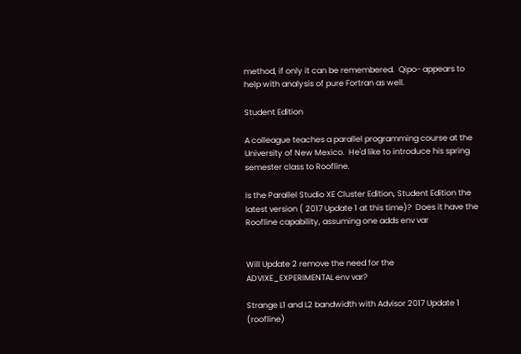method, if only it can be remembered.  Qipo- appears to help with analysis of pure Fortran as well.

Student Edition

A colleague teaches a parallel programming course at the University of New Mexico.  He'd like to introduce his spring semester class to Roofline.

Is the Parallel Studio XE Cluster Edition, Student Edition the latest version ( 2017 Update 1 at this time)?  Does it have the Roofline capability, assuming one adds env var


Will Update 2 remove the need for the ADVIXE_EXPERIMENTAL env var?

Strange L1 and L2 bandwidth with Advisor 2017 Update 1 (roofline)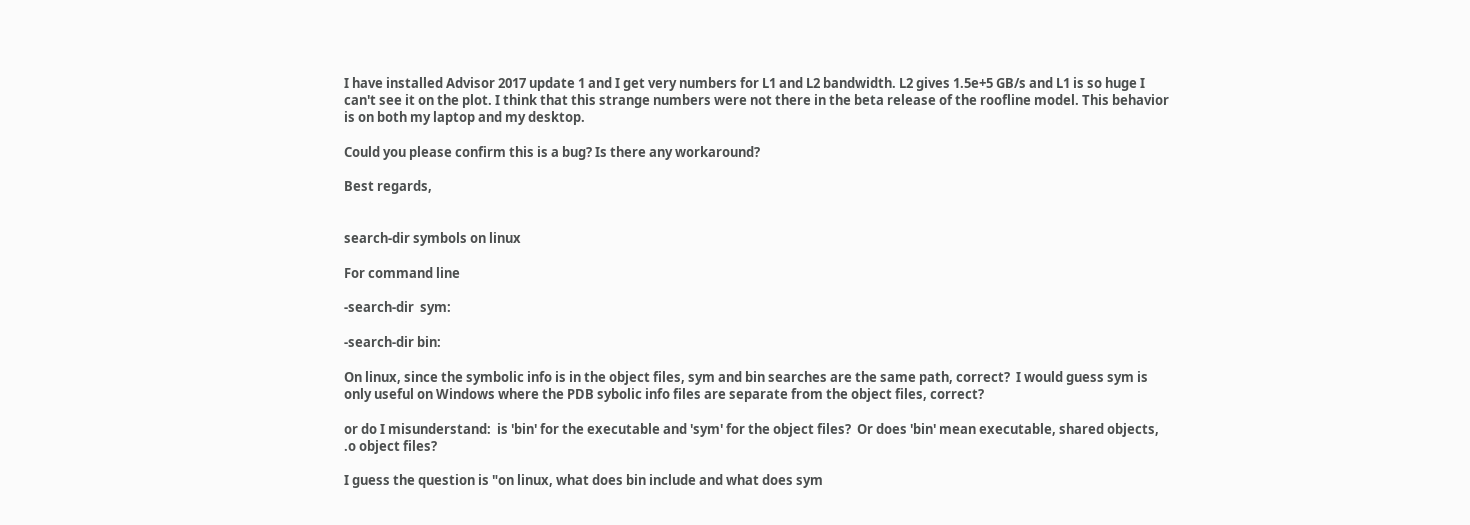I have installed Advisor 2017 update 1 and I get very numbers for L1 and L2 bandwidth. L2 gives 1.5e+5 GB/s and L1 is so huge I can't see it on the plot. I think that this strange numbers were not there in the beta release of the roofline model. This behavior is on both my laptop and my desktop.

Could you please confirm this is a bug? Is there any workaround?

Best regards,


search-dir symbols on linux

For command line

-search-dir  sym:

-search-dir bin:

On linux, since the symbolic info is in the object files, sym and bin searches are the same path, correct?  I would guess sym is only useful on Windows where the PDB sybolic info files are separate from the object files, correct?

or do I misunderstand:  is 'bin' for the executable and 'sym' for the object files?  Or does 'bin' mean executable, shared objects, .o object files?

I guess the question is "on linux, what does bin include and what does sym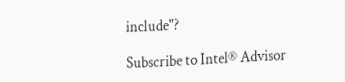include"?

Subscribe to Intel® Advisor